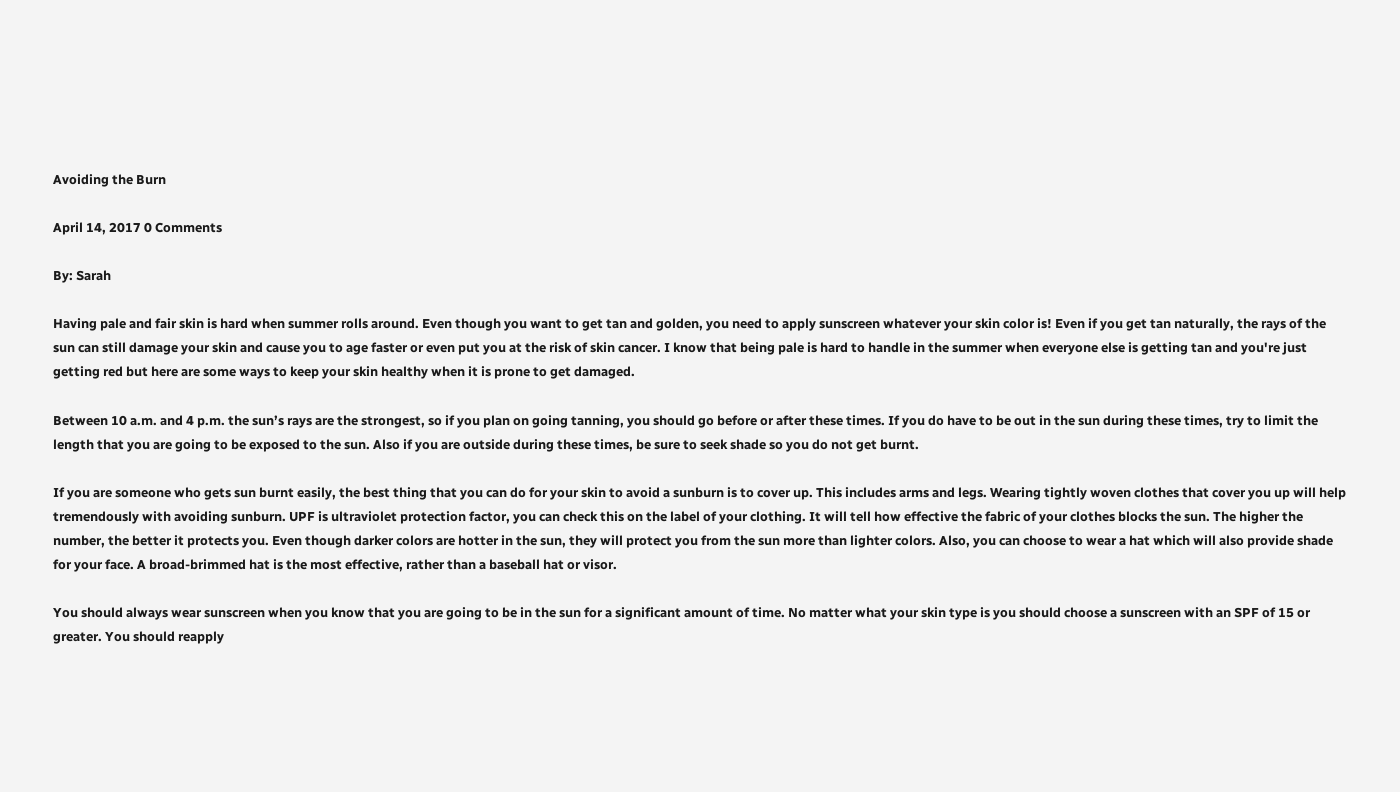Avoiding the Burn

April 14, 2017 0 Comments

By: Sarah

Having pale and fair skin is hard when summer rolls around. Even though you want to get tan and golden, you need to apply sunscreen whatever your skin color is! Even if you get tan naturally, the rays of the sun can still damage your skin and cause you to age faster or even put you at the risk of skin cancer. I know that being pale is hard to handle in the summer when everyone else is getting tan and you're just getting red but here are some ways to keep your skin healthy when it is prone to get damaged.

Between 10 a.m. and 4 p.m. the sun’s rays are the strongest, so if you plan on going tanning, you should go before or after these times. If you do have to be out in the sun during these times, try to limit the length that you are going to be exposed to the sun. Also if you are outside during these times, be sure to seek shade so you do not get burnt.

If you are someone who gets sun burnt easily, the best thing that you can do for your skin to avoid a sunburn is to cover up. This includes arms and legs. Wearing tightly woven clothes that cover you up will help tremendously with avoiding sunburn. UPF is ultraviolet protection factor, you can check this on the label of your clothing. It will tell how effective the fabric of your clothes blocks the sun. The higher the number, the better it protects you. Even though darker colors are hotter in the sun, they will protect you from the sun more than lighter colors. Also, you can choose to wear a hat which will also provide shade for your face. A broad-brimmed hat is the most effective, rather than a baseball hat or visor.

You should always wear sunscreen when you know that you are going to be in the sun for a significant amount of time. No matter what your skin type is you should choose a sunscreen with an SPF of 15 or greater. You should reapply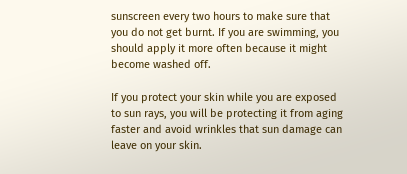sunscreen every two hours to make sure that you do not get burnt. If you are swimming, you should apply it more often because it might become washed off.

If you protect your skin while you are exposed to sun rays, you will be protecting it from aging faster and avoid wrinkles that sun damage can leave on your skin.